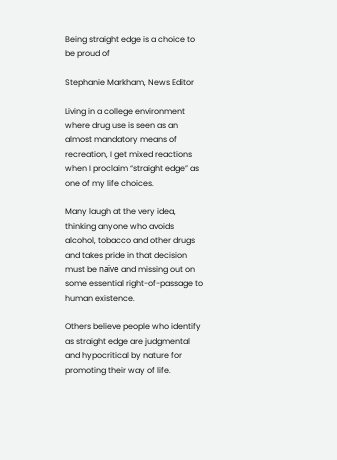Being straight edge is a choice to be proud of

Stephanie Markham, News Editor

Living in a college environment where drug use is seen as an almost mandatory means of recreation, I get mixed reactions when I proclaim “straight edge” as one of my life choices.

Many laugh at the very idea, thinking anyone who avoids alcohol, tobacco and other drugs and takes pride in that decision must be naïve and missing out on some essential right-of-passage to human existence.

Others believe people who identify as straight edge are judgmental and hypocritical by nature for promoting their way of life.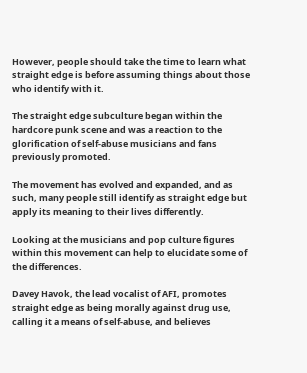However, people should take the time to learn what straight edge is before assuming things about those who identify with it.

The straight edge subculture began within the hardcore punk scene and was a reaction to the glorification of self-abuse musicians and fans previously promoted.

The movement has evolved and expanded, and as such, many people still identify as straight edge but apply its meaning to their lives differently.

Looking at the musicians and pop culture figures within this movement can help to elucidate some of the differences.

Davey Havok, the lead vocalist of AFI, promotes straight edge as being morally against drug use, calling it a means of self-abuse, and believes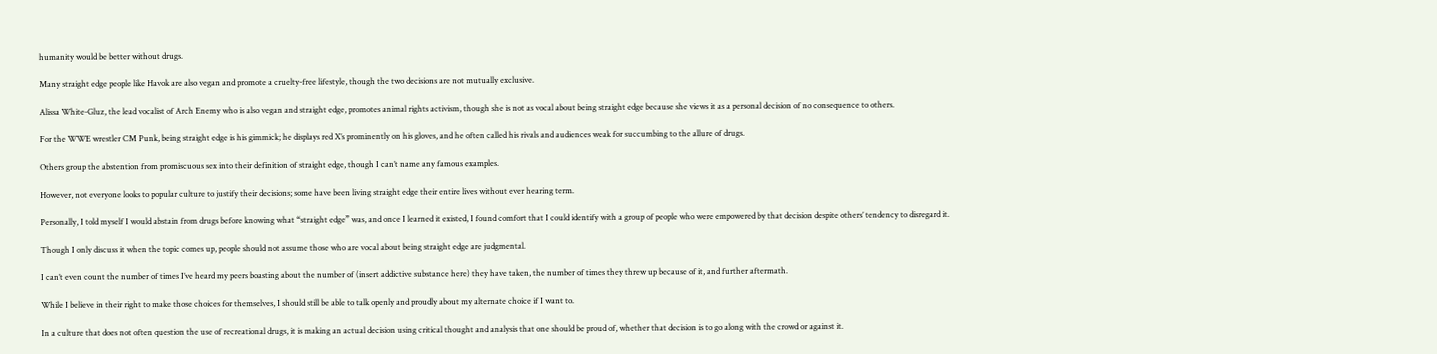humanity would be better without drugs.

Many straight edge people like Havok are also vegan and promote a cruelty-free lifestyle, though the two decisions are not mutually exclusive.

Alissa White-Gluz, the lead vocalist of Arch Enemy who is also vegan and straight edge, promotes animal rights activism, though she is not as vocal about being straight edge because she views it as a personal decision of no consequence to others.

For the WWE wrestler CM Punk, being straight edge is his gimmick; he displays red X’s prominently on his gloves, and he often called his rivals and audiences weak for succumbing to the allure of drugs.

Others group the abstention from promiscuous sex into their definition of straight edge, though I can’t name any famous examples.

However, not everyone looks to popular culture to justify their decisions; some have been living straight edge their entire lives without ever hearing term.

Personally, I told myself I would abstain from drugs before knowing what “straight edge” was, and once I learned it existed, I found comfort that I could identify with a group of people who were empowered by that decision despite others’ tendency to disregard it.

Though I only discuss it when the topic comes up, people should not assume those who are vocal about being straight edge are judgmental.

I can’t even count the number of times I’ve heard my peers boasting about the number of (insert addictive substance here) they have taken, the number of times they threw up because of it, and further aftermath.

While I believe in their right to make those choices for themselves, I should still be able to talk openly and proudly about my alternate choice if I want to.

In a culture that does not often question the use of recreational drugs, it is making an actual decision using critical thought and analysis that one should be proud of, whether that decision is to go along with the crowd or against it.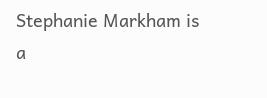Stephanie Markham is a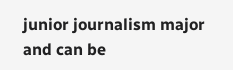junior journalism major and can be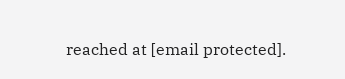reached at [email protected].